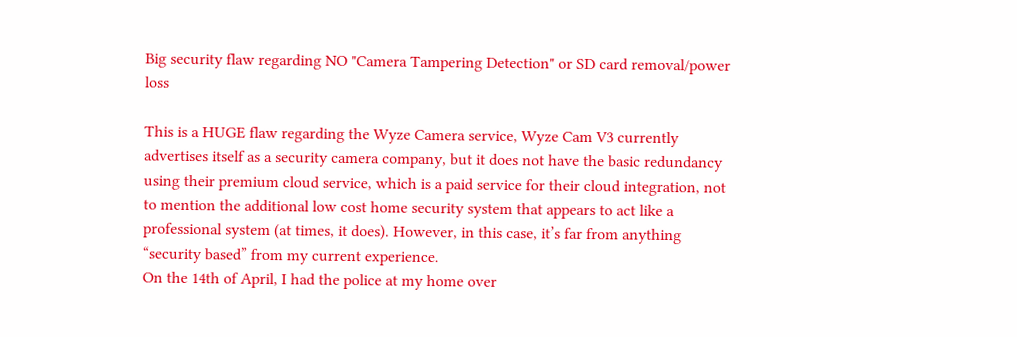Big security flaw regarding NO "Camera Tampering Detection" or SD card removal/power loss

This is a HUGE flaw regarding the Wyze Camera service, Wyze Cam V3 currently advertises itself as a security camera company, but it does not have the basic redundancy using their premium cloud service, which is a paid service for their cloud integration, not to mention the additional low cost home security system that appears to act like a professional system (at times, it does). However, in this case, it’s far from anything “security based” from my current experience.
On the 14th of April, I had the police at my home over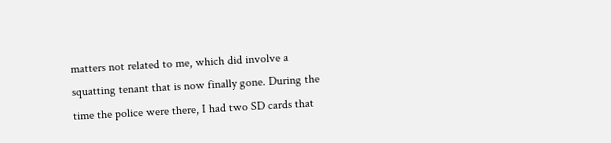matters not related to me, which did involve a squatting tenant that is now finally gone. During the time the police were there, I had two SD cards that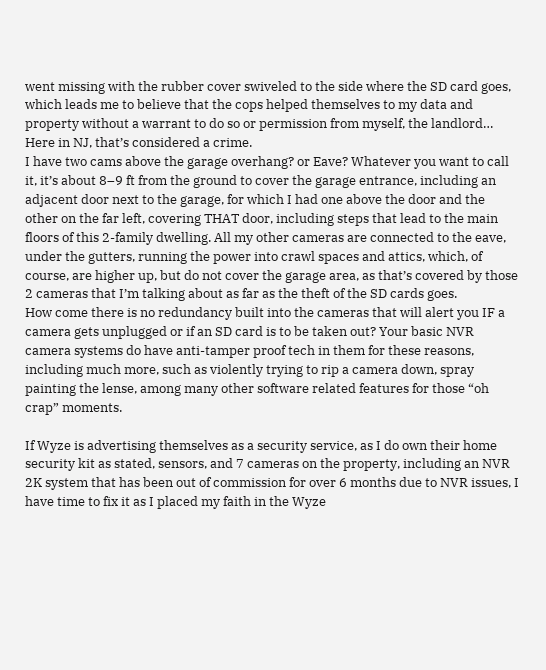went missing with the rubber cover swiveled to the side where the SD card goes, which leads me to believe that the cops helped themselves to my data and property without a warrant to do so or permission from myself, the landlord… Here in NJ, that’s considered a crime.
I have two cams above the garage overhang? or Eave? Whatever you want to call it, it’s about 8–9 ft from the ground to cover the garage entrance, including an adjacent door next to the garage, for which I had one above the door and the other on the far left, covering THAT door, including steps that lead to the main floors of this 2-family dwelling. All my other cameras are connected to the eave, under the gutters, running the power into crawl spaces and attics, which, of course, are higher up, but do not cover the garage area, as that’s covered by those 2 cameras that I’m talking about as far as the theft of the SD cards goes.
How come there is no redundancy built into the cameras that will alert you IF a camera gets unplugged or if an SD card is to be taken out? Your basic NVR camera systems do have anti-tamper proof tech in them for these reasons, including much more, such as violently trying to rip a camera down, spray painting the lense, among many other software related features for those “oh crap” moments.

If Wyze is advertising themselves as a security service, as I do own their home security kit as stated, sensors, and 7 cameras on the property, including an NVR 2K system that has been out of commission for over 6 months due to NVR issues, I have time to fix it as I placed my faith in the Wyze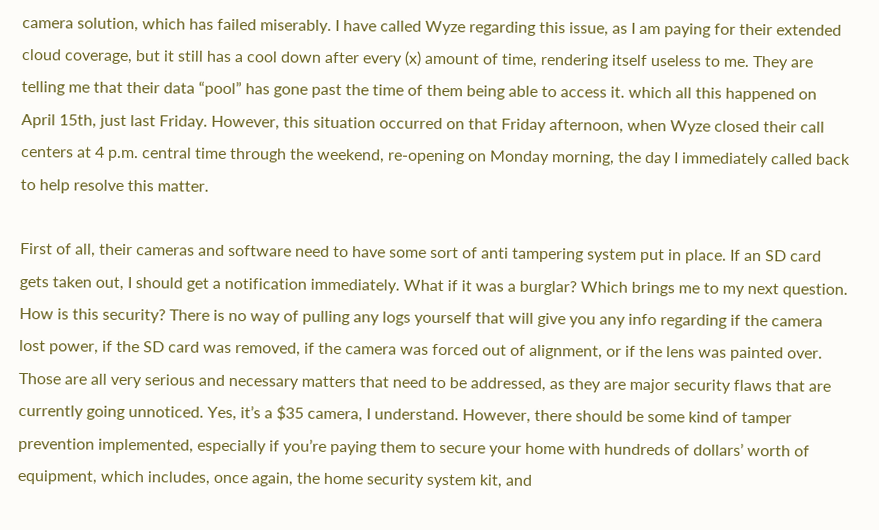camera solution, which has failed miserably. I have called Wyze regarding this issue, as I am paying for their extended cloud coverage, but it still has a cool down after every (x) amount of time, rendering itself useless to me. They are telling me that their data “pool” has gone past the time of them being able to access it. which all this happened on April 15th, just last Friday. However, this situation occurred on that Friday afternoon, when Wyze closed their call centers at 4 p.m. central time through the weekend, re-opening on Monday morning, the day I immediately called back to help resolve this matter.

First of all, their cameras and software need to have some sort of anti tampering system put in place. If an SD card gets taken out, I should get a notification immediately. What if it was a burglar? Which brings me to my next question. How is this security? There is no way of pulling any logs yourself that will give you any info regarding if the camera lost power, if the SD card was removed, if the camera was forced out of alignment, or if the lens was painted over. Those are all very serious and necessary matters that need to be addressed, as they are major security flaws that are currently going unnoticed. Yes, it’s a $35 camera, I understand. However, there should be some kind of tamper prevention implemented, especially if you’re paying them to secure your home with hundreds of dollars’ worth of equipment, which includes, once again, the home security system kit, and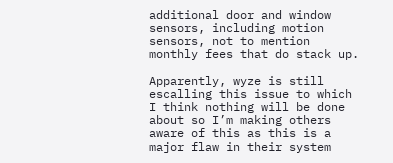additional door and window sensors, including motion sensors, not to mention monthly fees that do stack up.

Apparently, wyze is still escalling this issue to which I think nothing will be done about so I’m making others aware of this as this is a major flaw in their system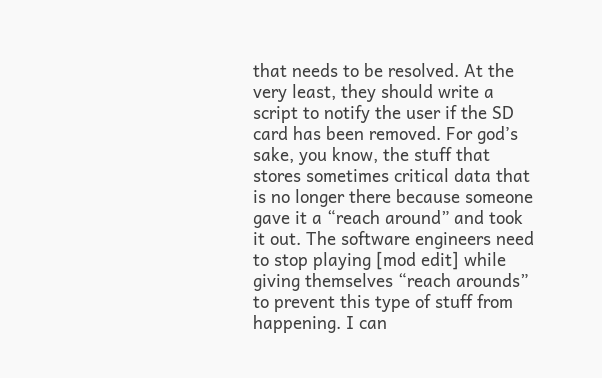that needs to be resolved. At the very least, they should write a script to notify the user if the SD card has been removed. For god’s sake, you know, the stuff that stores sometimes critical data that is no longer there because someone gave it a “reach around” and took it out. The software engineers need to stop playing [mod edit] while giving themselves “reach arounds” to prevent this type of stuff from happening. I can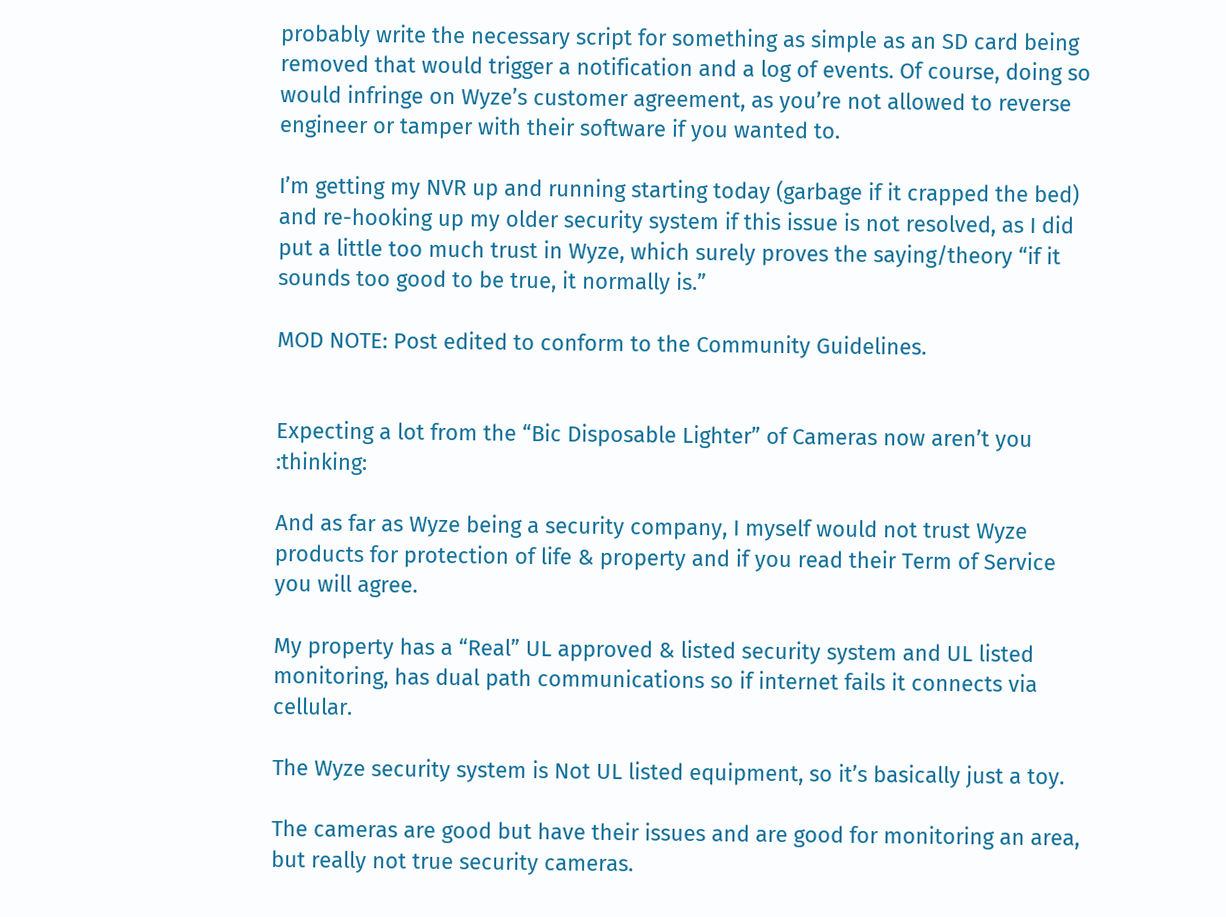probably write the necessary script for something as simple as an SD card being removed that would trigger a notification and a log of events. Of course, doing so would infringe on Wyze’s customer agreement, as you’re not allowed to reverse engineer or tamper with their software if you wanted to.

I’m getting my NVR up and running starting today (garbage if it crapped the bed) and re-hooking up my older security system if this issue is not resolved, as I did put a little too much trust in Wyze, which surely proves the saying/theory “if it sounds too good to be true, it normally is.”

MOD NOTE: Post edited to conform to the Community Guidelines.


Expecting a lot from the “Bic Disposable Lighter” of Cameras now aren’t you :thinking:

And as far as Wyze being a security company, I myself would not trust Wyze products for protection of life & property and if you read their Term of Service you will agree.

My property has a “Real” UL approved & listed security system and UL listed monitoring, has dual path communications so if internet fails it connects via cellular.

The Wyze security system is Not UL listed equipment, so it’s basically just a toy.

The cameras are good but have their issues and are good for monitoring an area, but really not true security cameras.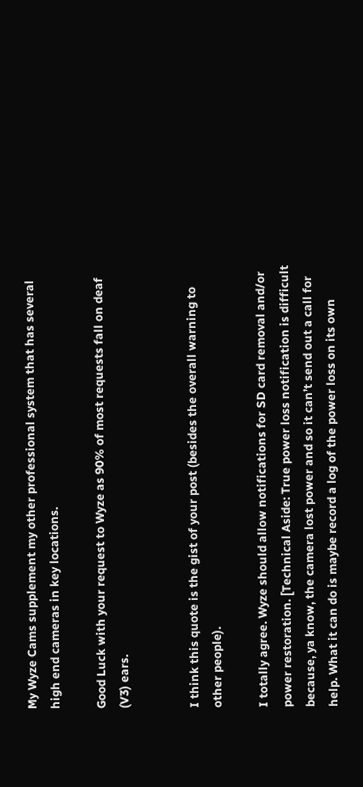My Wyze Cams supplement my other professional system that has several high end cameras in key locations.

Good Luck with your request to Wyze as 90% of most requests fall on deaf (V3) ears.


I think this quote is the gist of your post (besides the overall warning to other people).

I totally agree. Wyze should allow notifications for SD card removal and/or power restoration. [Technical Aside: True power loss notification is difficult because, ya know, the camera lost power and so it can’t send out a call for help. What it can do is maybe record a log of the power loss on its own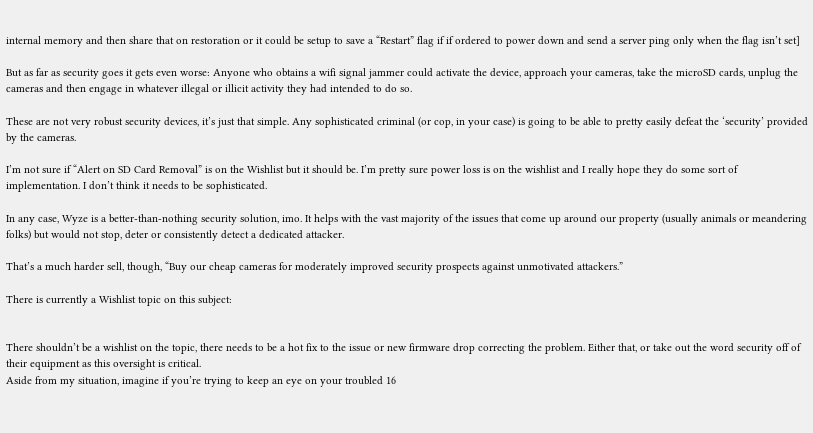internal memory and then share that on restoration or it could be setup to save a “Restart” flag if if ordered to power down and send a server ping only when the flag isn’t set]

But as far as security goes it gets even worse: Anyone who obtains a wifi signal jammer could activate the device, approach your cameras, take the microSD cards, unplug the cameras and then engage in whatever illegal or illicit activity they had intended to do so.

These are not very robust security devices, it’s just that simple. Any sophisticated criminal (or cop, in your case) is going to be able to pretty easily defeat the ‘security’ provided by the cameras.

I’m not sure if “Alert on SD Card Removal” is on the Wishlist but it should be. I’m pretty sure power loss is on the wishlist and I really hope they do some sort of implementation. I don’t think it needs to be sophisticated.

In any case, Wyze is a better-than-nothing security solution, imo. It helps with the vast majority of the issues that come up around our property (usually animals or meandering folks) but would not stop, deter or consistently detect a dedicated attacker.

That’s a much harder sell, though, “Buy our cheap cameras for moderately improved security prospects against unmotivated attackers.”

There is currently a Wishlist topic on this subject:


There shouldn’t be a wishlist on the topic, there needs to be a hot fix to the issue or new firmware drop correcting the problem. Either that, or take out the word security off of their equipment as this oversight is critical.
Aside from my situation, imagine if you’re trying to keep an eye on your troubled 16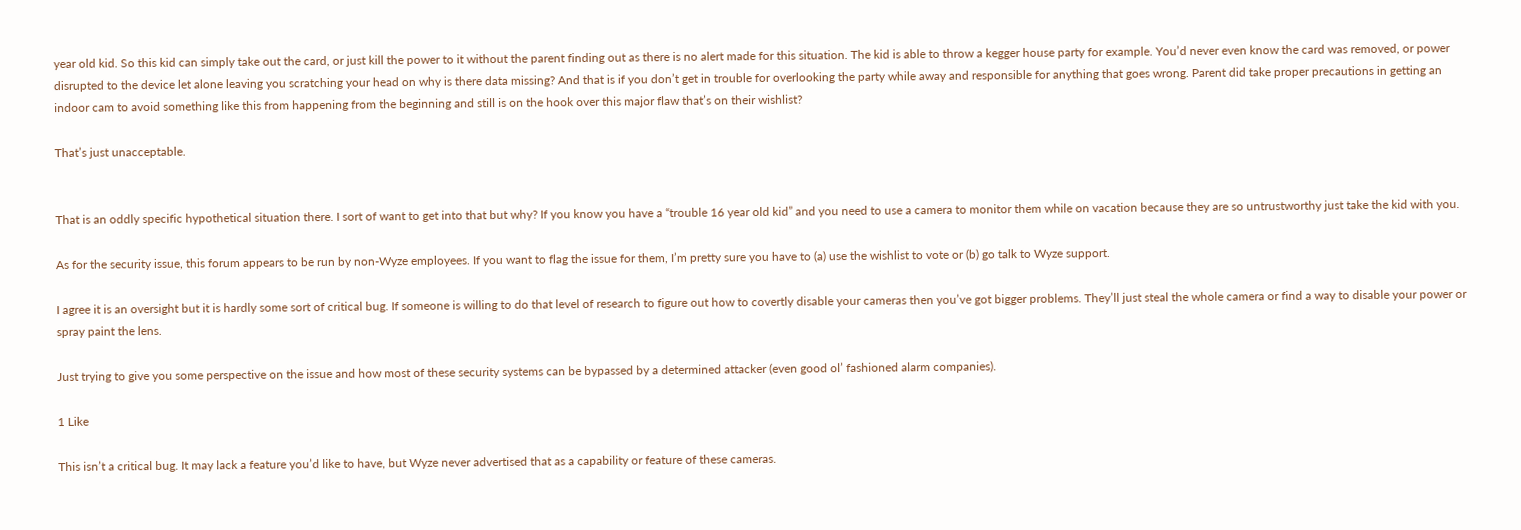year old kid. So this kid can simply take out the card, or just kill the power to it without the parent finding out as there is no alert made for this situation. The kid is able to throw a kegger house party for example. You’d never even know the card was removed, or power disrupted to the device let alone leaving you scratching your head on why is there data missing? And that is if you don’t get in trouble for overlooking the party while away and responsible for anything that goes wrong. Parent did take proper precautions in getting an indoor cam to avoid something like this from happening from the beginning and still is on the hook over this major flaw that’s on their wishlist?

That’s just unacceptable.


That is an oddly specific hypothetical situation there. I sort of want to get into that but why? If you know you have a “trouble 16 year old kid” and you need to use a camera to monitor them while on vacation because they are so untrustworthy just take the kid with you.

As for the security issue, this forum appears to be run by non-Wyze employees. If you want to flag the issue for them, I’m pretty sure you have to (a) use the wishlist to vote or (b) go talk to Wyze support.

I agree it is an oversight but it is hardly some sort of critical bug. If someone is willing to do that level of research to figure out how to covertly disable your cameras then you’ve got bigger problems. They’ll just steal the whole camera or find a way to disable your power or spray paint the lens.

Just trying to give you some perspective on the issue and how most of these security systems can be bypassed by a determined attacker (even good ol’ fashioned alarm companies).

1 Like

This isn’t a critical bug. It may lack a feature you’d like to have, but Wyze never advertised that as a capability or feature of these cameras.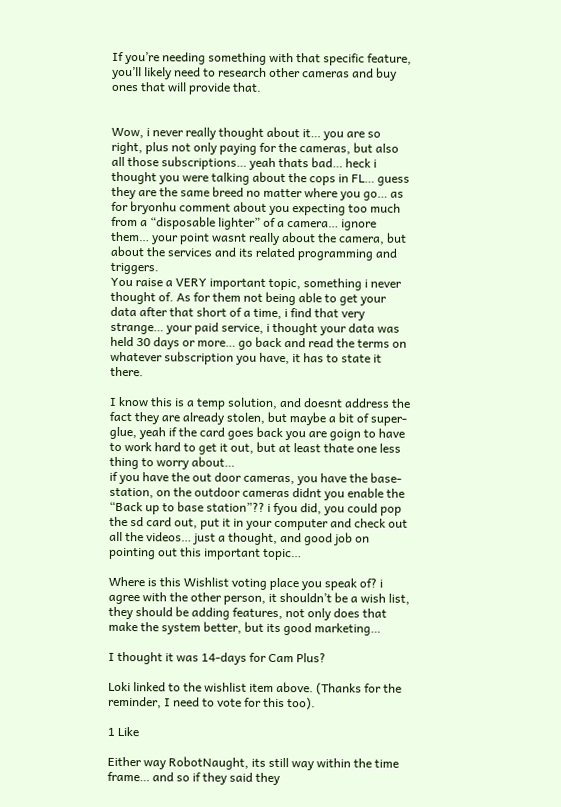If you’re needing something with that specific feature, you’ll likely need to research other cameras and buy ones that will provide that.


Wow, i never really thought about it… you are so right, plus not only paying for the cameras, but also all those subscriptions… yeah thats bad… heck i thought you were talking about the cops in FL… guess they are the same breed no matter where you go… as for bryonhu comment about you expecting too much from a “disposable lighter” of a camera… ignore them… your point wasnt really about the camera, but about the services and its related programming and triggers.
You raise a VERY important topic, something i never thought of. As for them not being able to get your data after that short of a time, i find that very strange… your paid service, i thought your data was held 30 days or more… go back and read the terms on whatever subscription you have, it has to state it there.

I know this is a temp solution, and doesnt address the fact they are already stolen, but maybe a bit of super-glue, yeah if the card goes back you are goign to have to work hard to get it out, but at least thate one less thing to worry about…
if you have the out door cameras, you have the base-station, on the outdoor cameras didnt you enable the “Back up to base station”?? i fyou did, you could pop the sd card out, put it in your computer and check out all the videos… just a thought, and good job on pointing out this important topic…

Where is this Wishlist voting place you speak of? i agree with the other person, it shouldn’t be a wish list, they should be adding features, not only does that make the system better, but its good marketing…

I thought it was 14-days for Cam Plus?

Loki linked to the wishlist item above. (Thanks for the reminder, I need to vote for this too).

1 Like

Either way RobotNaught, its still way within the time frame… and so if they said they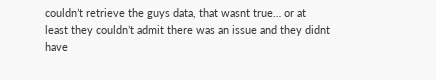couldn’t retrieve the guys data, that wasnt true… or at least they couldn’t admit there was an issue and they didnt have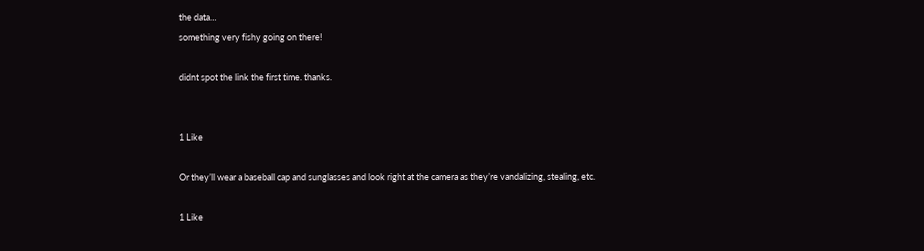the data…
something very fishy going on there!

didnt spot the link the first time. thanks.


1 Like

Or they’ll wear a baseball cap and sunglasses and look right at the camera as they’re vandalizing, stealing, etc.

1 Like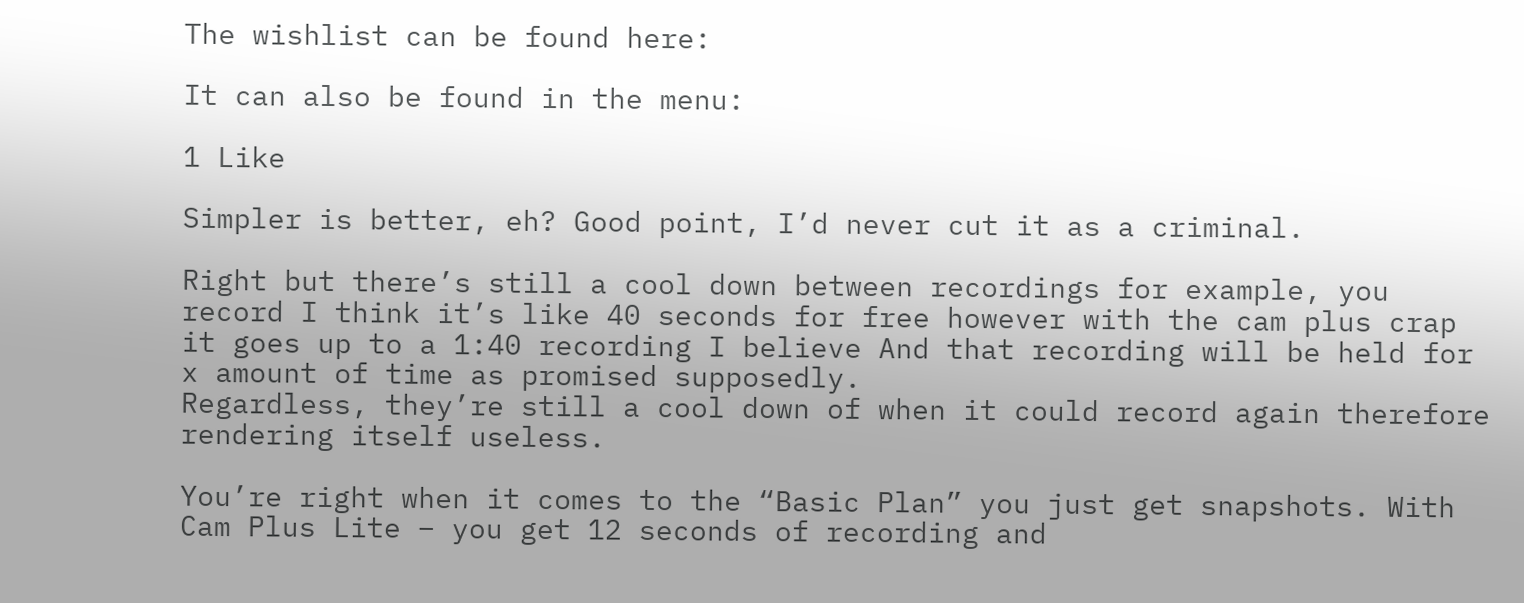The wishlist can be found here:

It can also be found in the menu:

1 Like

Simpler is better, eh? Good point, I’d never cut it as a criminal.

Right but there’s still a cool down between recordings for example, you record I think it’s like 40 seconds for free however with the cam plus crap it goes up to a 1:40 recording I believe And that recording will be held for x amount of time as promised supposedly.
Regardless, they’re still a cool down of when it could record again therefore rendering itself useless.

You’re right when it comes to the “Basic Plan” you just get snapshots. With Cam Plus Lite – you get 12 seconds of recording and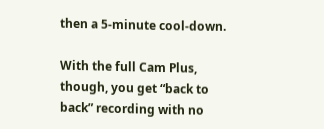then a 5-minute cool-down.

With the full Cam Plus, though, you get “back to back” recording with no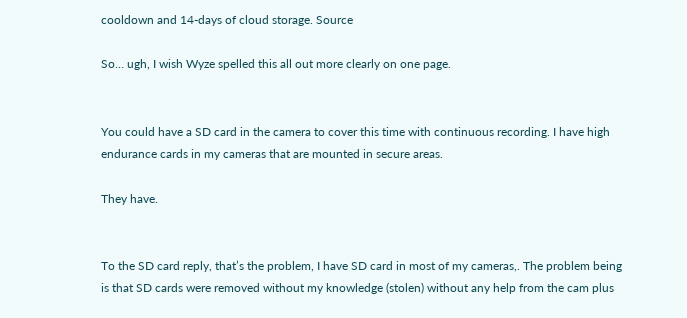cooldown and 14-days of cloud storage. Source

So… ugh, I wish Wyze spelled this all out more clearly on one page.


You could have a SD card in the camera to cover this time with continuous recording. I have high endurance cards in my cameras that are mounted in secure areas.

They have.


To the SD card reply, that’s the problem, I have SD card in most of my cameras,. The problem being is that SD cards were removed without my knowledge (stolen) without any help from the cam plus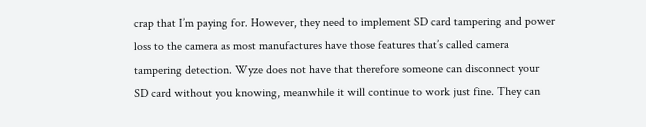crap that I’m paying for. However, they need to implement SD card tampering and power loss to the camera as most manufactures have those features that’s called camera tampering detection. Wyze does not have that therefore someone can disconnect your SD card without you knowing, meanwhile it will continue to work just fine. They can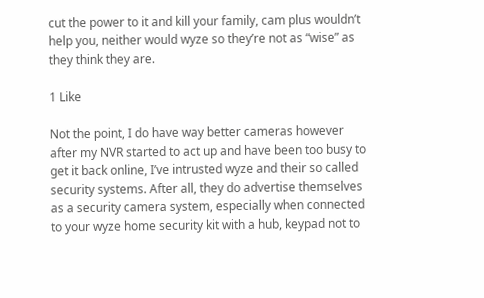cut the power to it and kill your family, cam plus wouldn’t help you, neither would wyze so they’re not as “wise” as they think they are.

1 Like

Not the point, I do have way better cameras however after my NVR started to act up and have been too busy to get it back online, I’ve intrusted wyze and their so called security systems. After all, they do advertise themselves as a security camera system, especially when connected to your wyze home security kit with a hub, keypad not to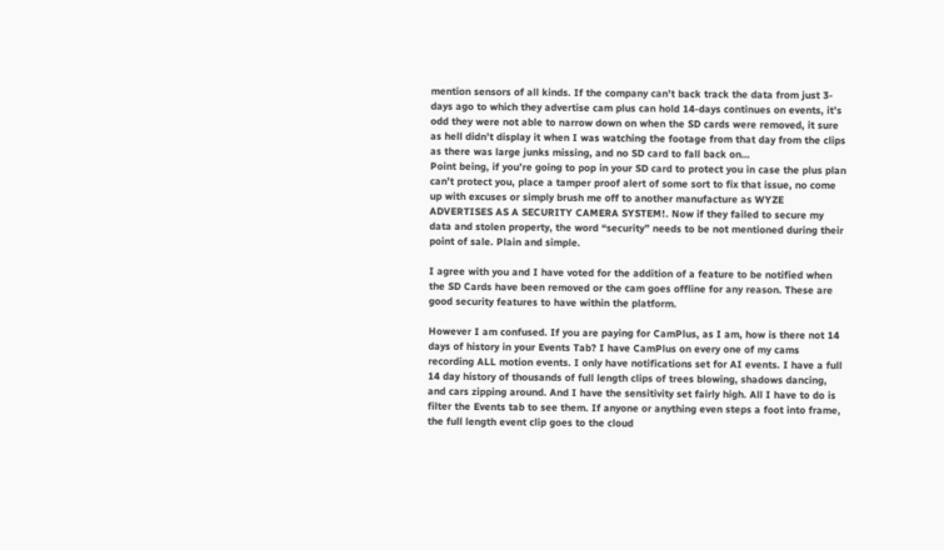mention sensors of all kinds. If the company can’t back track the data from just 3-days ago to which they advertise cam plus can hold 14-days continues on events, it’s odd they were not able to narrow down on when the SD cards were removed, it sure as hell didn’t display it when I was watching the footage from that day from the clips as there was large junks missing, and no SD card to fall back on…
Point being, if you’re going to pop in your SD card to protect you in case the plus plan can’t protect you, place a tamper proof alert of some sort to fix that issue, no come up with excuses or simply brush me off to another manufacture as WYZE ADVERTISES AS A SECURITY CAMERA SYSTEM!. Now if they failed to secure my data and stolen property, the word “security” needs to be not mentioned during their point of sale. Plain and simple.

I agree with you and I have voted for the addition of a feature to be notified when the SD Cards have been removed or the cam goes offline for any reason. These are good security features to have within the platform.

However I am confused. If you are paying for CamPlus, as I am, how is there not 14 days of history in your Events Tab? I have CamPlus on every one of my cams recording ALL motion events. I only have notifications set for AI events. I have a full 14 day history of thousands of full length clips of trees blowing, shadows dancing, and cars zipping around. And I have the sensitivity set fairly high. All I have to do is filter the Events tab to see them. If anyone or anything even steps a foot into frame, the full length event clip goes to the cloud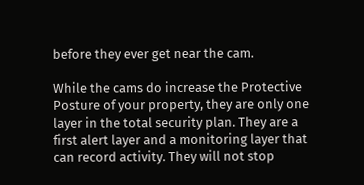before they ever get near the cam.

While the cams do increase the Protective Posture of your property, they are only one layer in the total security plan. They are a first alert layer and a monitoring layer that can record activity. They will not stop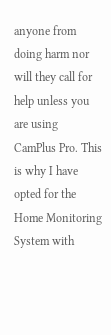anyone from doing harm nor will they call for help unless you are using CamPlus Pro. This is why I have opted for the Home Monitoring System with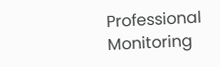Professional Monitoring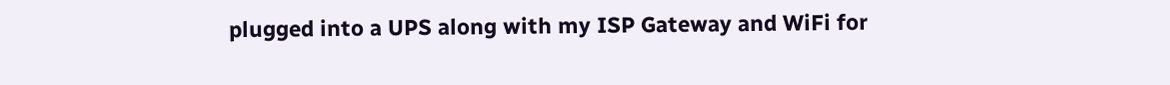plugged into a UPS along with my ISP Gateway and WiFi for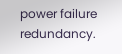power failure redundancy.